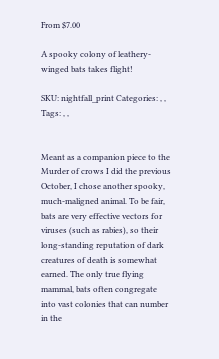From $7.00

A spooky colony of leathery-winged bats takes flight!

SKU: nightfall_print Categories: , , Tags: , ,


Meant as a companion piece to the Murder of crows I did the previous October, I chose another spooky, much-maligned animal. To be fair, bats are very effective vectors for viruses (such as rabies), so their long-standing reputation of dark creatures of death is somewhat earned. The only true flying mammal, bats often congregate into vast colonies that can number in the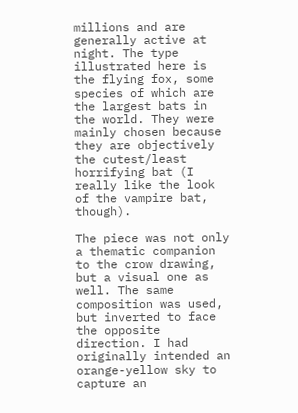millions and are generally active at night. The type illustrated here is the flying fox, some species of which are the largest bats in the world. They were mainly chosen because they are objectively the cutest/least horrifying bat (I really like the look of the vampire bat, though).

The piece was not only a thematic companion to the crow drawing, but a visual one as well. The same composition was used, but inverted to face the opposite direction. I had originally intended an orange-yellow sky to capture an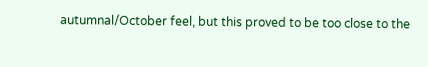autumnal/October feel, but this proved to be too close to the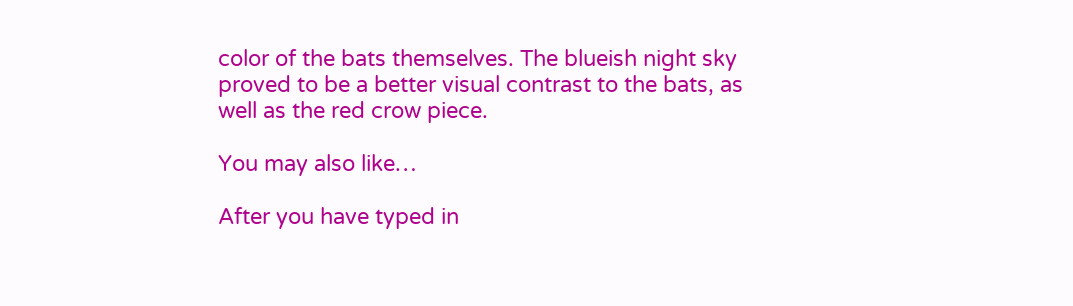color of the bats themselves. The blueish night sky proved to be a better visual contrast to the bats, as well as the red crow piece.

You may also like…

After you have typed in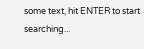some text, hit ENTER to start searching...